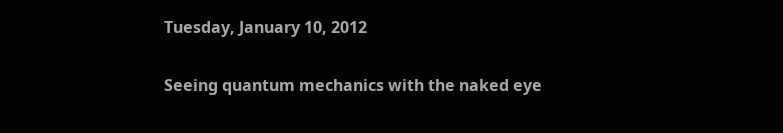Tuesday, January 10, 2012

Seeing quantum mechanics with the naked eye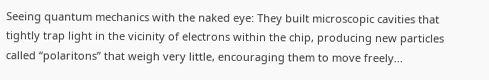Seeing quantum mechanics with the naked eye: They built microscopic cavities that tightly trap light in the vicinity of electrons within the chip, producing new particles called “polaritons” that weigh very little, encouraging them to move freely...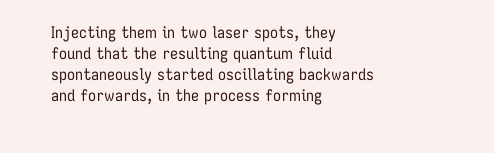Injecting them in two laser spots, they found that the resulting quantum fluid spontaneously started oscillating backwards and forwards, in the process forming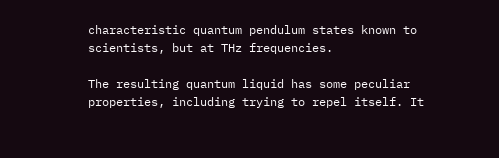characteristic quantum pendulum states known to scientists, but at THz frequencies.

The resulting quantum liquid has some peculiar properties, including trying to repel itself. It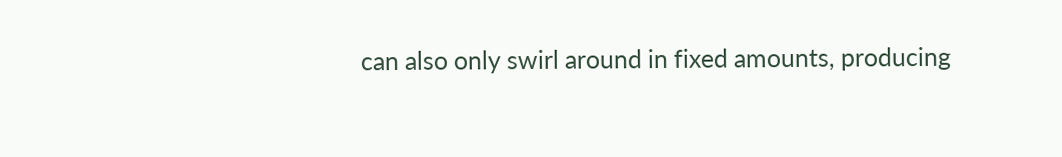can also only swirl around in fixed amounts, producing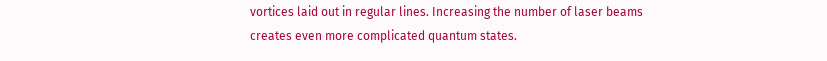vortices laid out in regular lines. Increasing the number of laser beams creates even more complicated quantum states.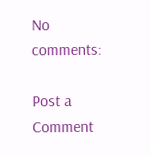No comments:

Post a Comment